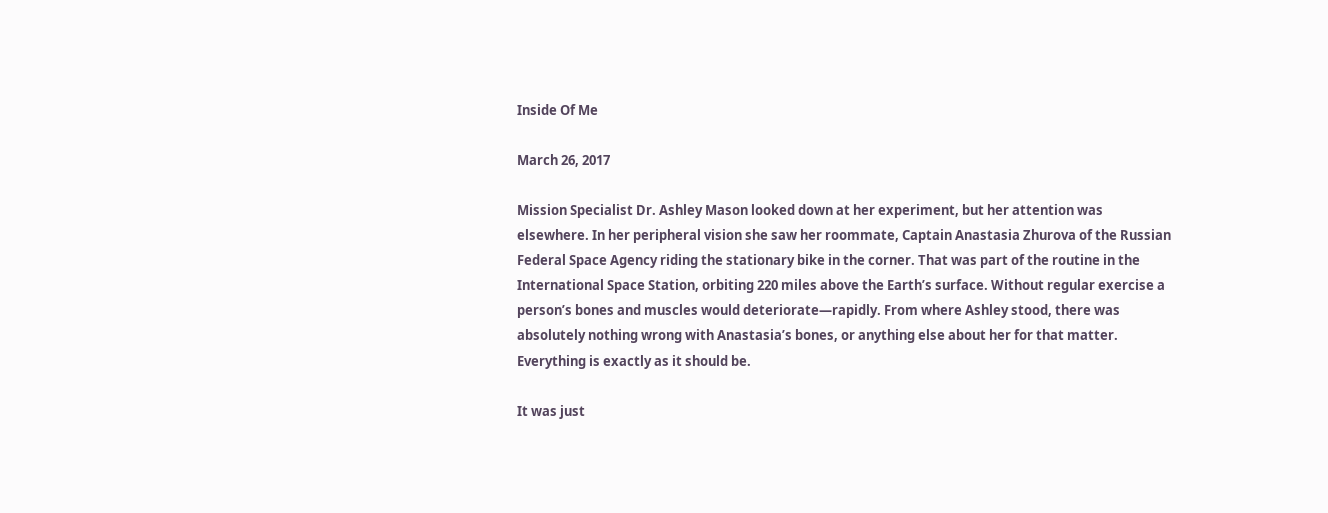Inside Of Me

March 26, 2017

Mission Specialist Dr. Ashley Mason looked down at her experiment, but her attention was elsewhere. In her peripheral vision she saw her roommate, Captain Anastasia Zhurova of the Russian Federal Space Agency riding the stationary bike in the corner. That was part of the routine in the International Space Station, orbiting 220 miles above the Earth’s surface. Without regular exercise a person’s bones and muscles would deteriorate—rapidly. From where Ashley stood, there was absolutely nothing wrong with Anastasia’s bones, or anything else about her for that matter. Everything is exactly as it should be.

It was just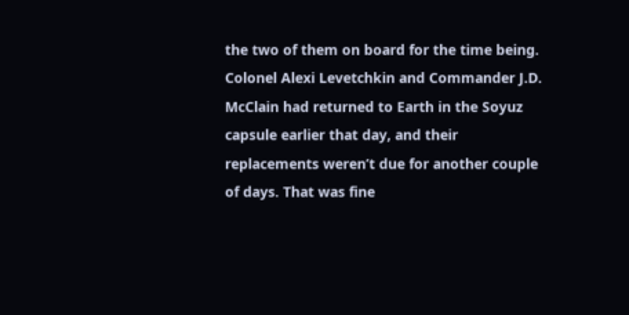the two of them on board for the time being. Colonel Alexi Levetchkin and Commander J.D. McClain had returned to Earth in the Soyuz capsule earlier that day, and their replacements weren’t due for another couple of days. That was fine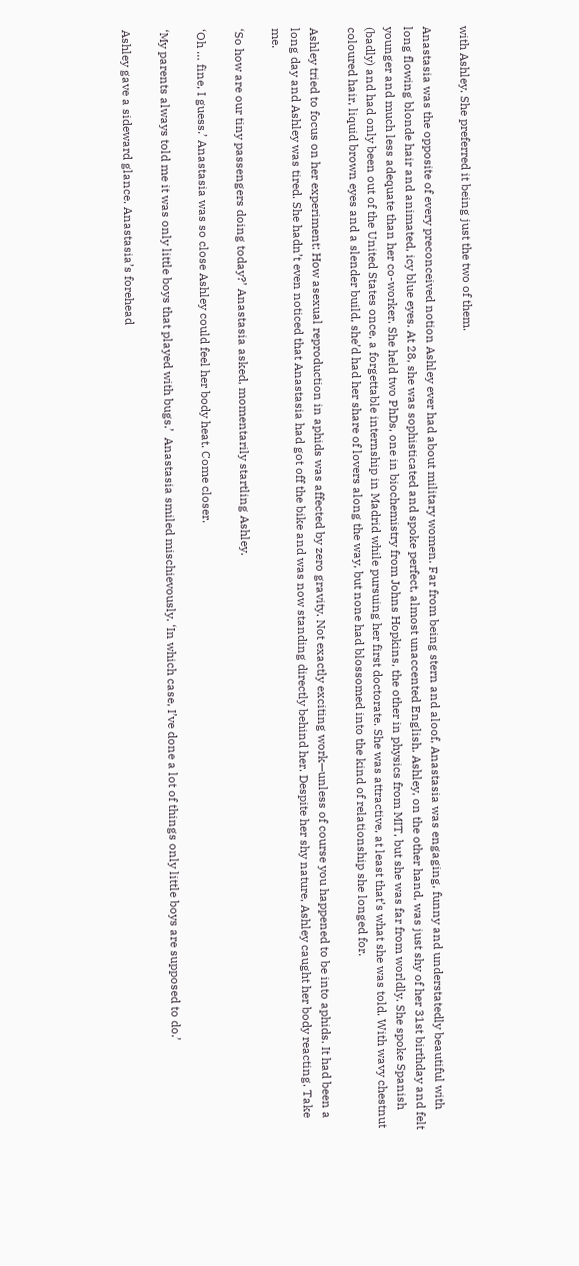with Ashley. She preferred it being just the two of them.

Anastasia was the opposite of every preconceived notion Ashley ever had about military women. Far from being stern and aloof, Anastasia was engaging, funny and understatedly beautiful with long flowing blonde hair and animated, icy blue eyes. At 28, she was sophisticated and spoke perfect, almost unaccented English. Ashley, on the other hand, was just shy of her 31st birthday and felt younger and much less adequate than her co-worker. She held two PhDs, one in biochemistry from Johns Hopkins, the other in physics from MIT, but she was far from worldly. She spoke Spanish (badly) and had only been out of the United States once, a forgettable internship in Madrid while pursuing her first doctorate. She was attractive, at least that’s what she was told. With wavy chestnut coloured hair, liquid brown eyes and a slender build, she’d had her share of lovers along the way, but none had blossomed into the kind of relationship she longed for.

Ashley tried to focus on her experiment: How asexual reproduction in aphids was affected by zero gravity. Not exactly exciting work—unless of course you happened to be into aphids. It had been a long day and Ashley was tired. She hadn’t even noticed that Anastasia had got off the bike and was now standing directly behind her. Despite her shy nature, Ashley caught her body reacting. Take me.

‘So how are our tiny passengers doing today?’ Anastasia asked, momentarily startling Ashley.

‘Oh … fine, I guess.’ Anastasia was so close Ashley could feel her body heat. Come closer.

‘My parents always told me it was only little boys that played with bugs.’  Anastasia smiled mischievously. ‘In which case, I’ve done a lot of things only little boys are supposed to do.’

Ashley gave a sideward glance. Anastasia’s forehead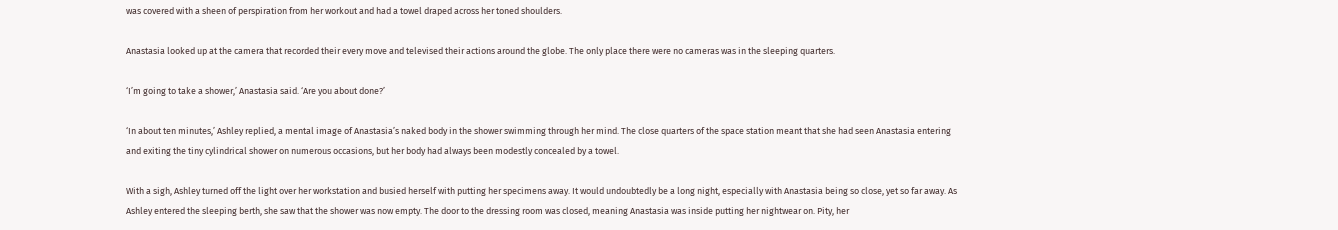was covered with a sheen of perspiration from her workout and had a towel draped across her toned shoulders.

Anastasia looked up at the camera that recorded their every move and televised their actions around the globe. The only place there were no cameras was in the sleeping quarters.

‘I’m going to take a shower,’ Anastasia said. ‘Are you about done?’

‘In about ten minutes,’ Ashley replied, a mental image of Anastasia’s naked body in the shower swimming through her mind. The close quarters of the space station meant that she had seen Anastasia entering and exiting the tiny cylindrical shower on numerous occasions, but her body had always been modestly concealed by a towel.

With a sigh, Ashley turned off the light over her workstation and busied herself with putting her specimens away. It would undoubtedly be a long night, especially with Anastasia being so close, yet so far away. As Ashley entered the sleeping berth, she saw that the shower was now empty. The door to the dressing room was closed, meaning Anastasia was inside putting her nightwear on. Pity, her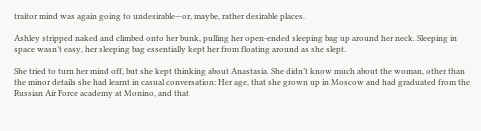traitor mind was again going to undesirable—or, maybe, rather desirable places.

Ashley stripped naked and climbed onto her bunk, pulling her open-ended sleeping bag up around her neck. Sleeping in space wasn’t easy, her sleeping bag essentially kept her from floating around as she slept.

She tried to turn her mind off, but she kept thinking about Anastasia. She didn’t know much about the woman, other than the minor details she had learnt in casual conversation: Her age, that she grown up in Moscow and had graduated from the Russian Air Force academy at Monino, and that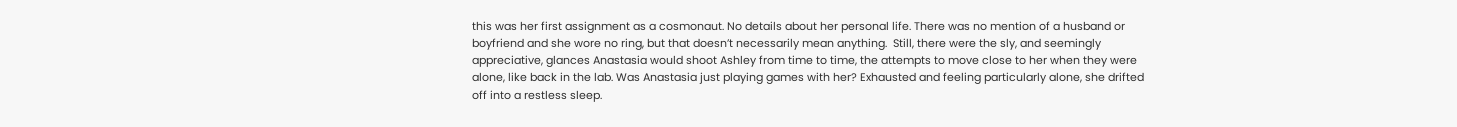this was her first assignment as a cosmonaut. No details about her personal life. There was no mention of a husband or boyfriend and she wore no ring, but that doesn’t necessarily mean anything.  Still, there were the sly, and seemingly appreciative, glances Anastasia would shoot Ashley from time to time, the attempts to move close to her when they were alone, like back in the lab. Was Anastasia just playing games with her? Exhausted and feeling particularly alone, she drifted off into a restless sleep.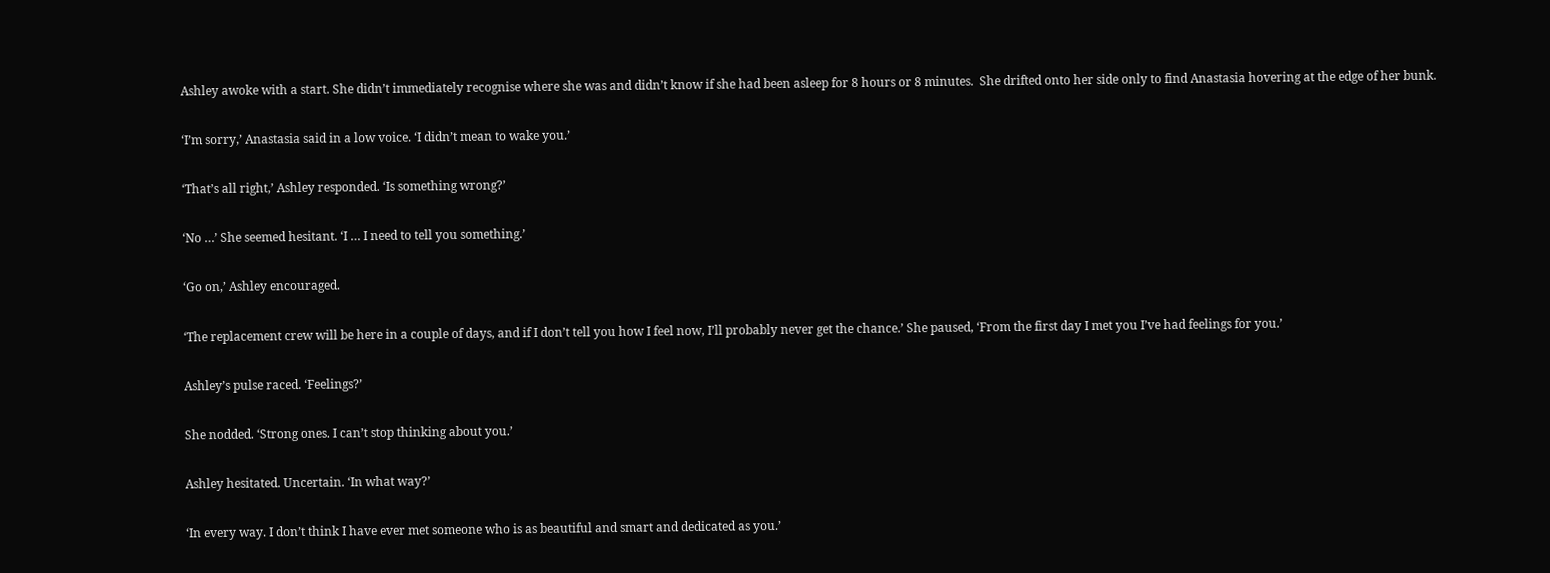Ashley awoke with a start. She didn’t immediately recognise where she was and didn’t know if she had been asleep for 8 hours or 8 minutes.  She drifted onto her side only to find Anastasia hovering at the edge of her bunk.

‘I’m sorry,’ Anastasia said in a low voice. ‘I didn’t mean to wake you.’

‘That’s all right,’ Ashley responded. ‘Is something wrong?’

‘No …’ She seemed hesitant. ‘I … I need to tell you something.’

‘Go on,’ Ashley encouraged.

‘The replacement crew will be here in a couple of days, and if I don’t tell you how I feel now, I’ll probably never get the chance.’ She paused, ‘From the first day I met you I’ve had feelings for you.’

Ashley’s pulse raced. ‘Feelings?’

She nodded. ‘Strong ones. I can’t stop thinking about you.’

Ashley hesitated. Uncertain. ‘In what way?’

‘In every way. I don’t think I have ever met someone who is as beautiful and smart and dedicated as you.’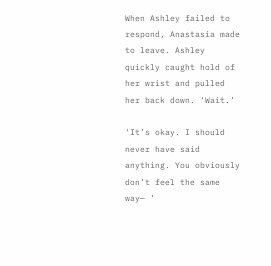When Ashley failed to respond, Anastasia made to leave. Ashley quickly caught hold of her wrist and pulled her back down. ‘Wait.’

‘It’s okay. I should never have said anything. You obviously don’t feel the same way— ’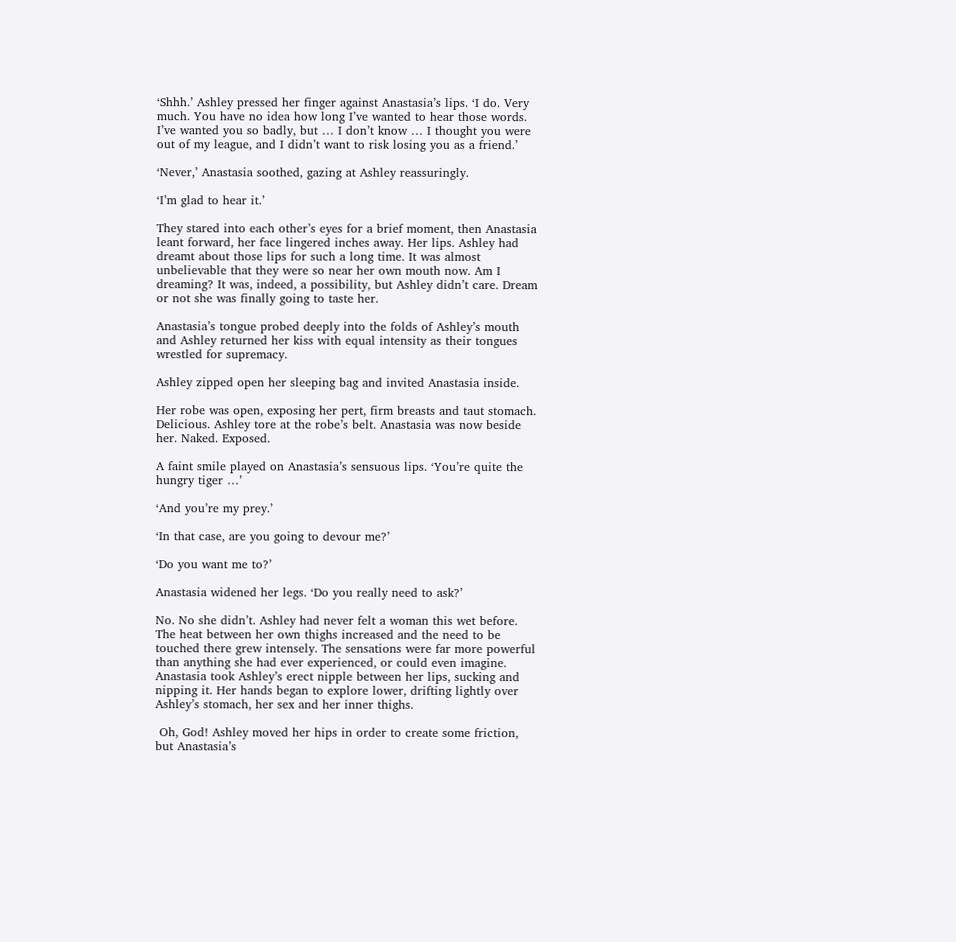‘Shhh.’ Ashley pressed her finger against Anastasia’s lips. ‘I do. Very much. You have no idea how long I’ve wanted to hear those words. I’ve wanted you so badly, but … I don’t know … I thought you were out of my league, and I didn’t want to risk losing you as a friend.’

‘Never,’ Anastasia soothed, gazing at Ashley reassuringly.

‘I’m glad to hear it.’

They stared into each other’s eyes for a brief moment, then Anastasia leant forward, her face lingered inches away. Her lips. Ashley had dreamt about those lips for such a long time. It was almost unbelievable that they were so near her own mouth now. Am I dreaming? It was, indeed, a possibility, but Ashley didn’t care. Dream or not she was finally going to taste her.

Anastasia’s tongue probed deeply into the folds of Ashley’s mouth and Ashley returned her kiss with equal intensity as their tongues wrestled for supremacy.

Ashley zipped open her sleeping bag and invited Anastasia inside.

Her robe was open, exposing her pert, firm breasts and taut stomach. Delicious. Ashley tore at the robe’s belt. Anastasia was now beside her. Naked. Exposed.

A faint smile played on Anastasia’s sensuous lips. ‘You’re quite the hungry tiger …’

‘And you’re my prey.’

‘In that case, are you going to devour me?’

‘Do you want me to?’

Anastasia widened her legs. ‘Do you really need to ask?’

No. No she didn’t. Ashley had never felt a woman this wet before. The heat between her own thighs increased and the need to be touched there grew intensely. The sensations were far more powerful than anything she had ever experienced, or could even imagine. Anastasia took Ashley’s erect nipple between her lips, sucking and nipping it. Her hands began to explore lower, drifting lightly over Ashley’s stomach, her sex and her inner thighs.

 Oh, God! Ashley moved her hips in order to create some friction, but Anastasia’s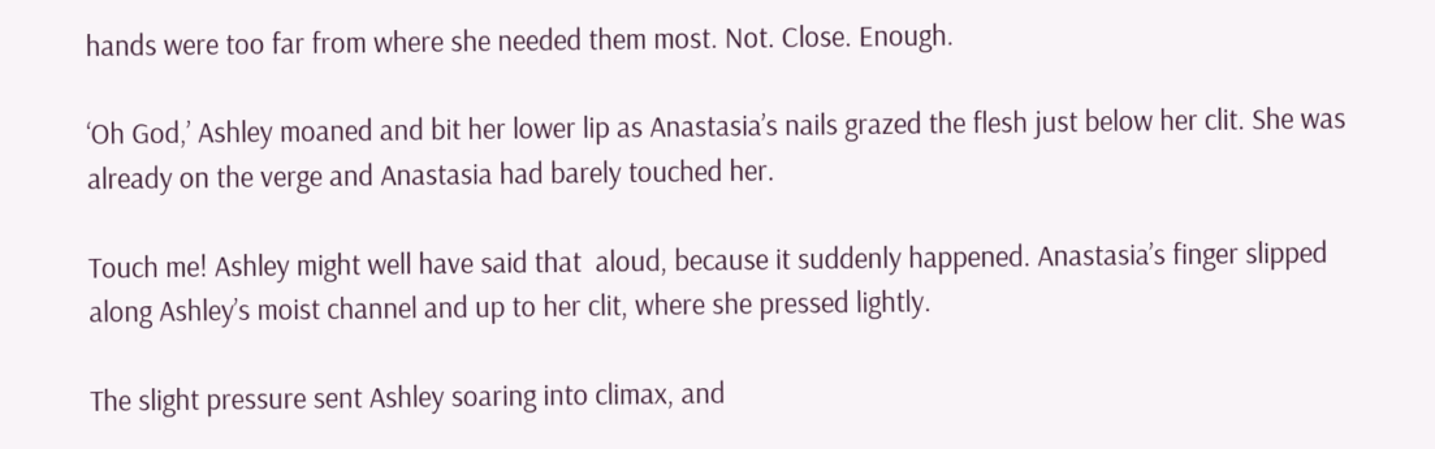hands were too far from where she needed them most. Not. Close. Enough.

‘Oh God,’ Ashley moaned and bit her lower lip as Anastasia’s nails grazed the flesh just below her clit. She was already on the verge and Anastasia had barely touched her.

Touch me! Ashley might well have said that  aloud, because it suddenly happened. Anastasia’s finger slipped along Ashley’s moist channel and up to her clit, where she pressed lightly.

The slight pressure sent Ashley soaring into climax, and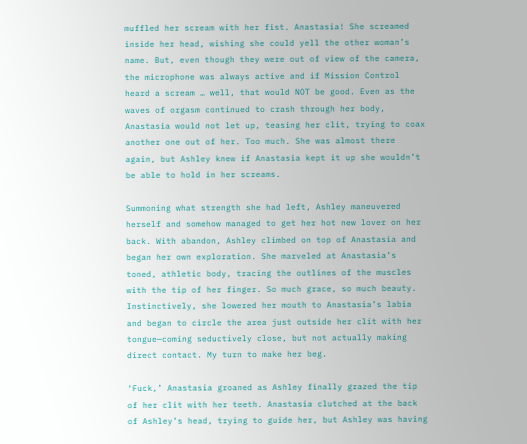muffled her scream with her fist. Anastasia! She screamed inside her head, wishing she could yell the other woman’s name. But, even though they were out of view of the camera, the microphone was always active and if Mission Control heard a scream … well, that would NOT be good. Even as the waves of orgasm continued to crash through her body, Anastasia would not let up, teasing her clit, trying to coax another one out of her. Too much. She was almost there again, but Ashley knew if Anastasia kept it up she wouldn’t be able to hold in her screams.

Summoning what strength she had left, Ashley maneuvered herself and somehow managed to get her hot new lover on her back. With abandon, Ashley climbed on top of Anastasia and began her own exploration. She marveled at Anastasia’s toned, athletic body, tracing the outlines of the muscles with the tip of her finger. So much grace, so much beauty. Instinctively, she lowered her mouth to Anastasia’s labia and began to circle the area just outside her clit with her tongue—coming seductively close, but not actually making direct contact. My turn to make her beg.

‘Fuck,’ Anastasia groaned as Ashley finally grazed the tip of her clit with her teeth. Anastasia clutched at the back of Ashley’s head, trying to guide her, but Ashley was having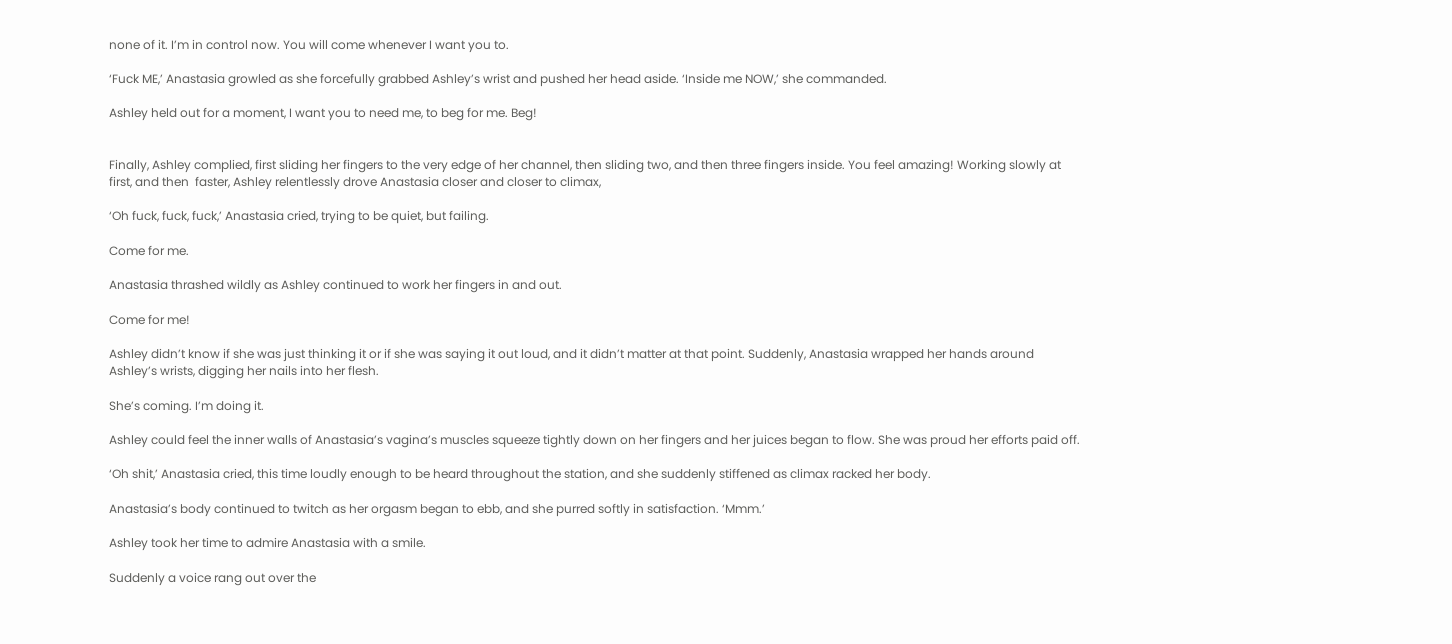none of it. I’m in control now. You will come whenever I want you to.

‘Fuck ME,’ Anastasia growled as she forcefully grabbed Ashley’s wrist and pushed her head aside. ‘Inside me NOW,’ she commanded.

Ashley held out for a moment, I want you to need me, to beg for me. Beg!


Finally, Ashley complied, first sliding her fingers to the very edge of her channel, then sliding two, and then three fingers inside. You feel amazing! Working slowly at first, and then  faster, Ashley relentlessly drove Anastasia closer and closer to climax,

‘Oh fuck, fuck, fuck,’ Anastasia cried, trying to be quiet, but failing.

Come for me.

Anastasia thrashed wildly as Ashley continued to work her fingers in and out.

Come for me!

Ashley didn’t know if she was just thinking it or if she was saying it out loud, and it didn’t matter at that point. Suddenly, Anastasia wrapped her hands around Ashley’s wrists, digging her nails into her flesh.

She’s coming. I’m doing it.

Ashley could feel the inner walls of Anastasia’s vagina’s muscles squeeze tightly down on her fingers and her juices began to flow. She was proud her efforts paid off.

‘Oh shit,’ Anastasia cried, this time loudly enough to be heard throughout the station, and she suddenly stiffened as climax racked her body.

Anastasia’s body continued to twitch as her orgasm began to ebb, and she purred softly in satisfaction. ‘Mmm.’

Ashley took her time to admire Anastasia with a smile.

Suddenly a voice rang out over the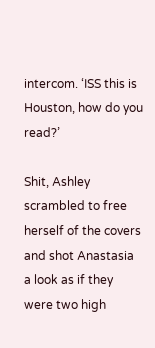intercom. ‘ISS this is Houston, how do you read?’

Shit, Ashley scrambled to free herself of the covers and shot Anastasia a look as if they were two high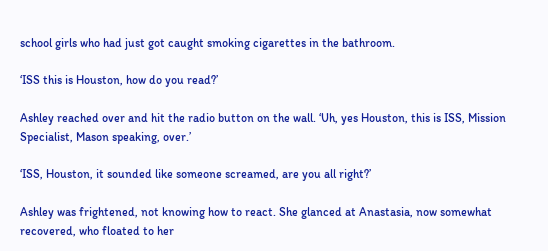school girls who had just got caught smoking cigarettes in the bathroom.

‘ISS this is Houston, how do you read?’

Ashley reached over and hit the radio button on the wall. ‘Uh, yes Houston, this is ISS, Mission Specialist, Mason speaking, over.’

‘ISS, Houston, it sounded like someone screamed, are you all right?’

Ashley was frightened, not knowing how to react. She glanced at Anastasia, now somewhat recovered, who floated to her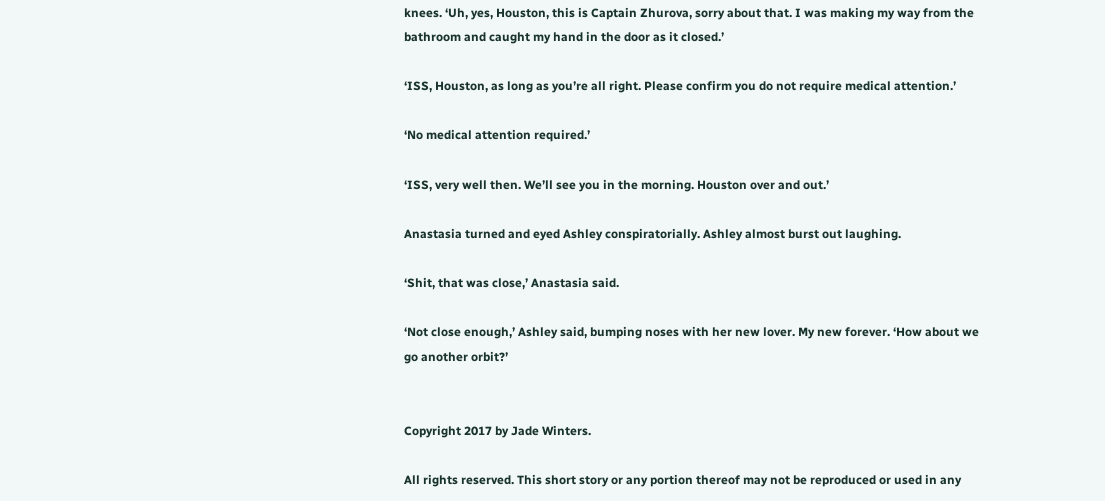knees. ‘Uh, yes, Houston, this is Captain Zhurova, sorry about that. I was making my way from the bathroom and caught my hand in the door as it closed.’

‘ISS, Houston, as long as you’re all right. Please confirm you do not require medical attention.’

‘No medical attention required.’

‘ISS, very well then. We’ll see you in the morning. Houston over and out.’

Anastasia turned and eyed Ashley conspiratorially. Ashley almost burst out laughing.

‘Shit, that was close,’ Anastasia said.

‘Not close enough,’ Ashley said, bumping noses with her new lover. My new forever. ‘How about we go another orbit?’


Copyright 2017 by Jade Winters.

All rights reserved. This short story or any portion thereof may not be reproduced or used in any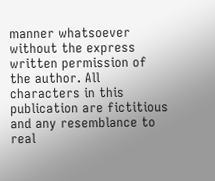manner whatsoever without the express written permission of the author. All characters in this publication are fictitious and any resemblance to real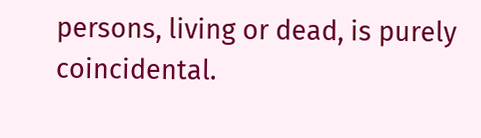persons, living or dead, is purely coincidental.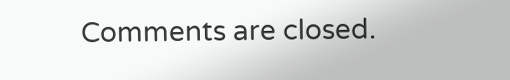Comments are closed.